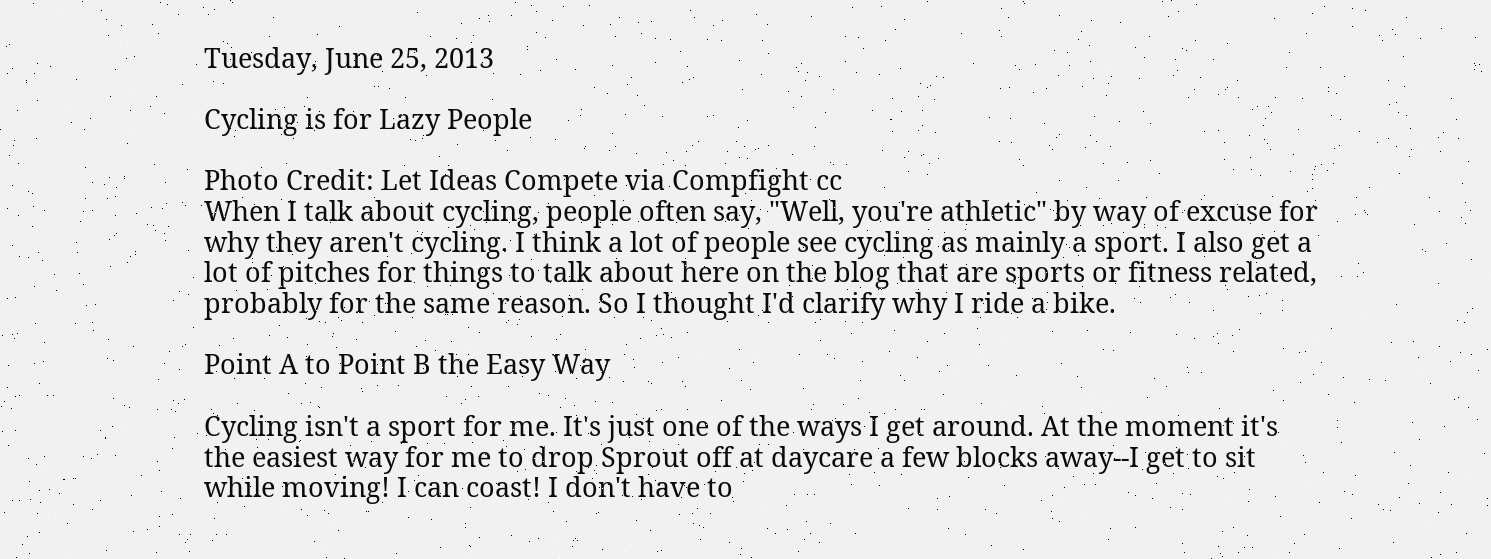Tuesday, June 25, 2013

Cycling is for Lazy People

Photo Credit: Let Ideas Compete via Compfight cc
When I talk about cycling, people often say, "Well, you're athletic" by way of excuse for why they aren't cycling. I think a lot of people see cycling as mainly a sport. I also get a lot of pitches for things to talk about here on the blog that are sports or fitness related, probably for the same reason. So I thought I'd clarify why I ride a bike.

Point A to Point B the Easy Way

Cycling isn't a sport for me. It's just one of the ways I get around. At the moment it's the easiest way for me to drop Sprout off at daycare a few blocks away--I get to sit while moving! I can coast! I don't have to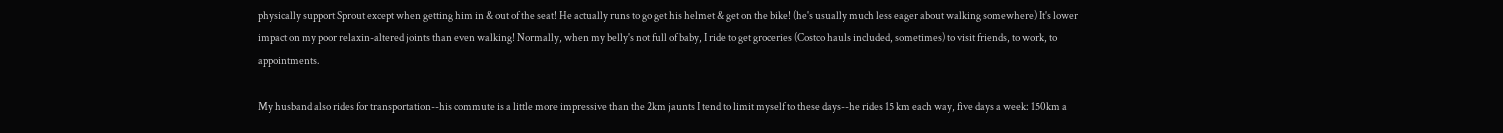physically support Sprout except when getting him in & out of the seat! He actually runs to go get his helmet & get on the bike! (he's usually much less eager about walking somewhere) It's lower impact on my poor relaxin-altered joints than even walking! Normally, when my belly's not full of baby, I ride to get groceries (Costco hauls included, sometimes) to visit friends, to work, to appointments.

My husband also rides for transportation--his commute is a little more impressive than the 2km jaunts I tend to limit myself to these days--he rides 15 km each way, five days a week: 150km a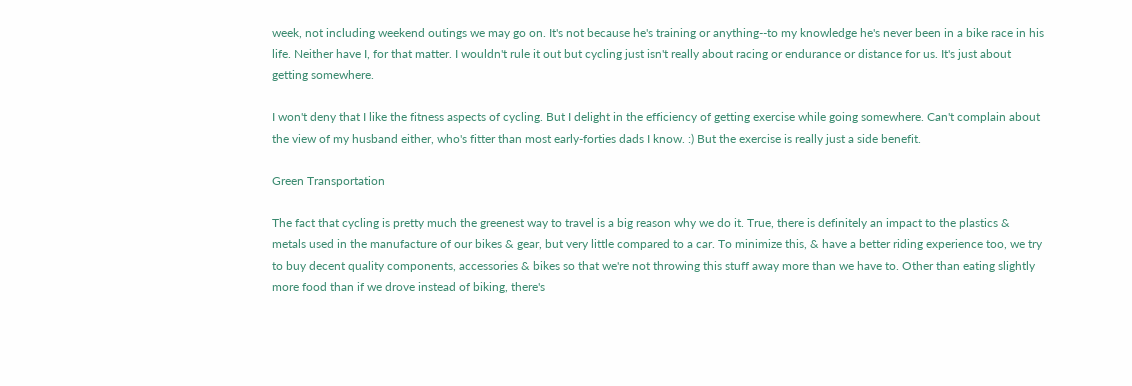week, not including weekend outings we may go on. It's not because he's training or anything--to my knowledge he's never been in a bike race in his life. Neither have I, for that matter. I wouldn't rule it out but cycling just isn't really about racing or endurance or distance for us. It's just about getting somewhere.

I won't deny that I like the fitness aspects of cycling. But I delight in the efficiency of getting exercise while going somewhere. Can't complain about the view of my husband either, who's fitter than most early-forties dads I know. :) But the exercise is really just a side benefit.

Green Transportation

The fact that cycling is pretty much the greenest way to travel is a big reason why we do it. True, there is definitely an impact to the plastics & metals used in the manufacture of our bikes & gear, but very little compared to a car. To minimize this, & have a better riding experience too, we try to buy decent quality components, accessories & bikes so that we're not throwing this stuff away more than we have to. Other than eating slightly more food than if we drove instead of biking, there's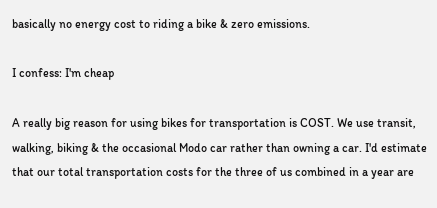basically no energy cost to riding a bike & zero emissions.

I confess: I'm cheap

A really big reason for using bikes for transportation is COST. We use transit, walking, biking & the occasional Modo car rather than owning a car. I'd estimate that our total transportation costs for the three of us combined in a year are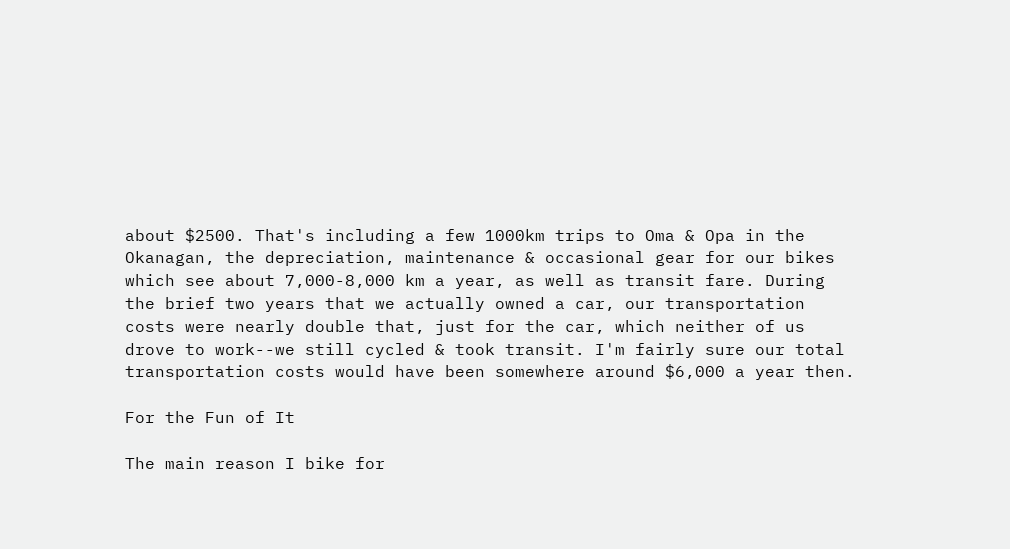about $2500. That's including a few 1000km trips to Oma & Opa in the Okanagan, the depreciation, maintenance & occasional gear for our bikes which see about 7,000-8,000 km a year, as well as transit fare. During the brief two years that we actually owned a car, our transportation costs were nearly double that, just for the car, which neither of us drove to work--we still cycled & took transit. I'm fairly sure our total transportation costs would have been somewhere around $6,000 a year then.

For the Fun of It

The main reason I bike for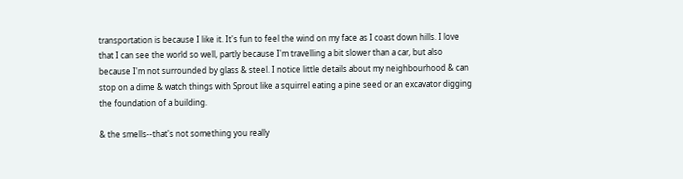transportation is because I like it. It's fun to feel the wind on my face as I coast down hills. I love that I can see the world so well, partly because I'm travelling a bit slower than a car, but also because I'm not surrounded by glass & steel. I notice little details about my neighbourhood & can stop on a dime & watch things with Sprout like a squirrel eating a pine seed or an excavator digging the foundation of a building.

& the smells--that's not something you really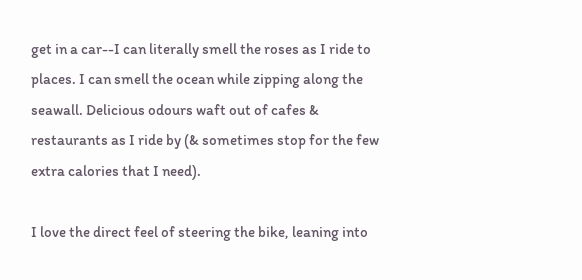get in a car--I can literally smell the roses as I ride to places. I can smell the ocean while zipping along the seawall. Delicious odours waft out of cafes & restaurants as I ride by (& sometimes stop for the few extra calories that I need).

I love the direct feel of steering the bike, leaning into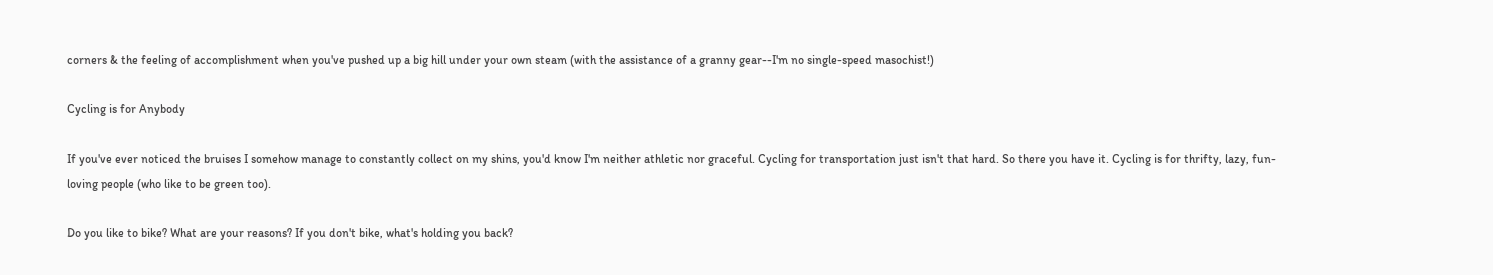corners & the feeling of accomplishment when you've pushed up a big hill under your own steam (with the assistance of a granny gear--I'm no single-speed masochist!)

Cycling is for Anybody

If you've ever noticed the bruises I somehow manage to constantly collect on my shins, you'd know I'm neither athletic nor graceful. Cycling for transportation just isn't that hard. So there you have it. Cycling is for thrifty, lazy, fun-loving people (who like to be green too).

Do you like to bike? What are your reasons? If you don't bike, what's holding you back?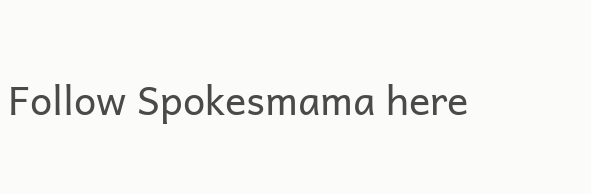Follow Spokesmama here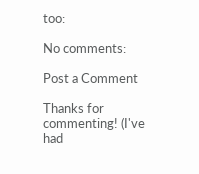too:

No comments:

Post a Comment

Thanks for commenting! (I've had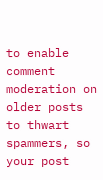to enable comment moderation on older posts to thwart spammers, so your post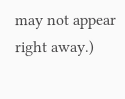may not appear right away.)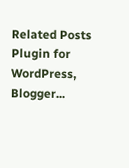Related Posts Plugin for WordPress, Blogger...